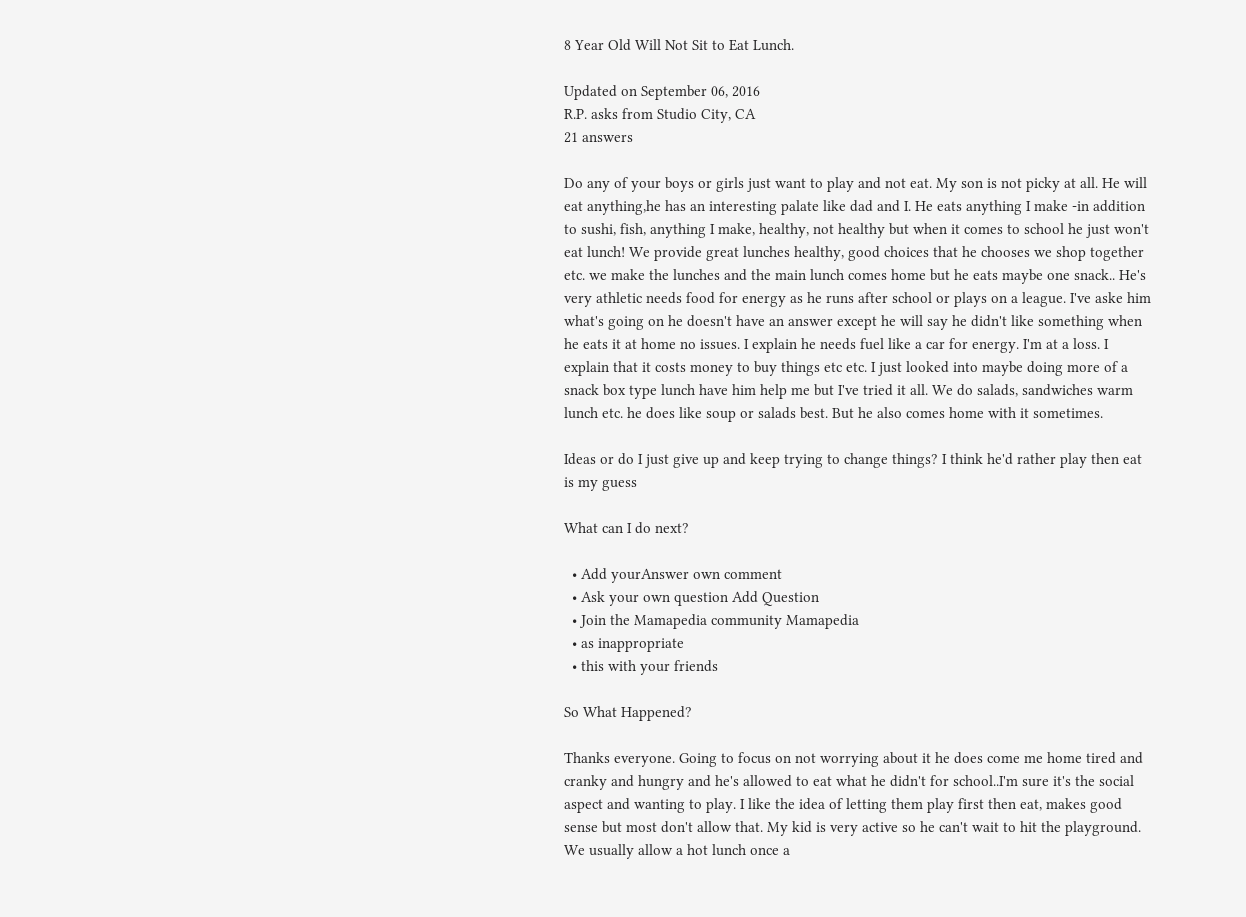8 Year Old Will Not Sit to Eat Lunch.

Updated on September 06, 2016
R.P. asks from Studio City, CA
21 answers

Do any of your boys or girls just want to play and not eat. My son is not picky at all. He will eat anything,he has an interesting palate like dad and I. He eats anything I make -in addition to sushi, fish, anything I make, healthy, not healthy but when it comes to school he just won't eat lunch! We provide great lunches healthy, good choices that he chooses we shop together etc. we make the lunches and the main lunch comes home but he eats maybe one snack.. He's very athletic needs food for energy as he runs after school or plays on a league. I've aske him what's going on he doesn't have an answer except he will say he didn't like something when he eats it at home no issues. I explain he needs fuel like a car for energy. I'm at a loss. I explain that it costs money to buy things etc etc. I just looked into maybe doing more of a snack box type lunch have him help me but I've tried it all. We do salads, sandwiches warm lunch etc. he does like soup or salads best. But he also comes home with it sometimes.

Ideas or do I just give up and keep trying to change things? I think he'd rather play then eat is my guess

What can I do next?

  • Add yourAnswer own comment
  • Ask your own question Add Question
  • Join the Mamapedia community Mamapedia
  • as inappropriate
  • this with your friends

So What Happened?

Thanks everyone. Going to focus on not worrying about it he does come me home tired and cranky and hungry and he's allowed to eat what he didn't for school..I'm sure it's the social aspect and wanting to play. I like the idea of letting them play first then eat, makes good sense but most don't allow that. My kid is very active so he can't wait to hit the playground. We usually allow a hot lunch once a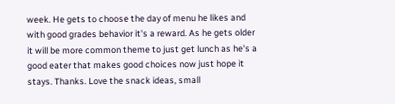week. He gets to choose the day of menu he likes and with good grades behavior it's a reward. As he gets older it will be more common theme to just get lunch as he's a good eater that makes good choices now just hope it stays. Thanks. Love the snack ideas, small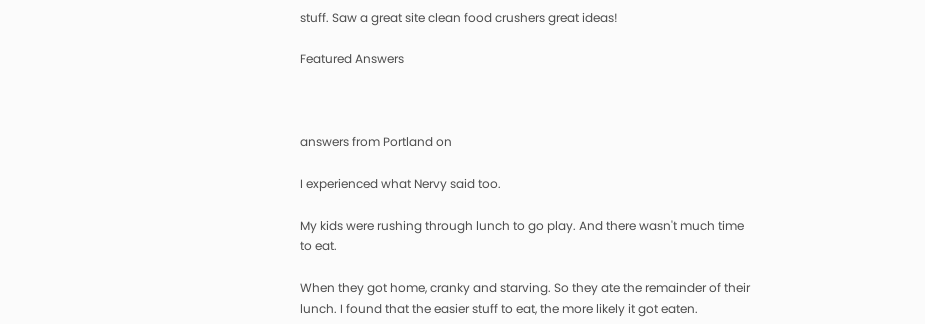stuff. Saw a great site clean food crushers great ideas!

Featured Answers



answers from Portland on

I experienced what Nervy said too.

My kids were rushing through lunch to go play. And there wasn't much time to eat.

When they got home, cranky and starving. So they ate the remainder of their lunch. I found that the easier stuff to eat, the more likely it got eaten.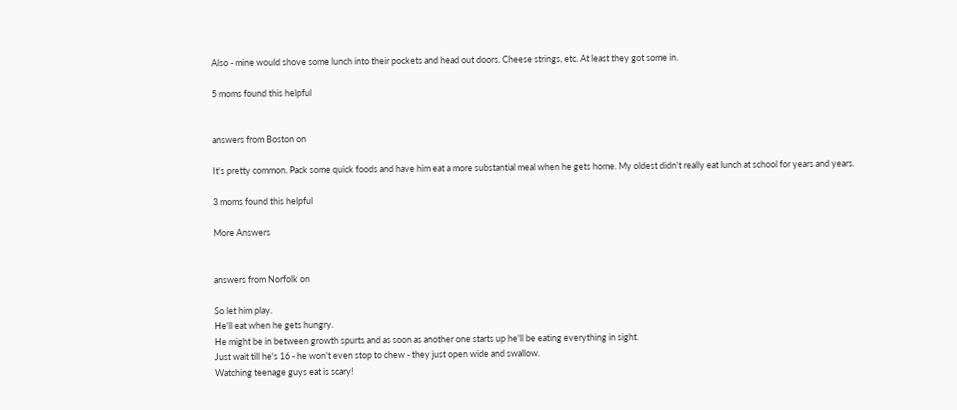Also - mine would shove some lunch into their pockets and head out doors. Cheese strings, etc. At least they got some in.

5 moms found this helpful


answers from Boston on

It's pretty common. Pack some quick foods and have him eat a more substantial meal when he gets home. My oldest didn't really eat lunch at school for years and years.

3 moms found this helpful

More Answers


answers from Norfolk on

So let him play.
He'll eat when he gets hungry.
He might be in between growth spurts and as soon as another one starts up he'll be eating everything in sight.
Just wait till he's 16 - he won't even stop to chew - they just open wide and swallow.
Watching teenage guys eat is scary!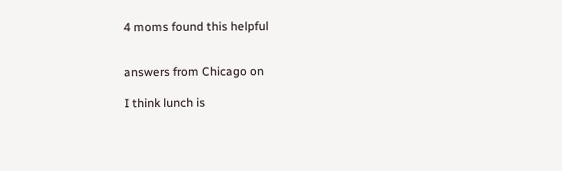4 moms found this helpful


answers from Chicago on

I think lunch is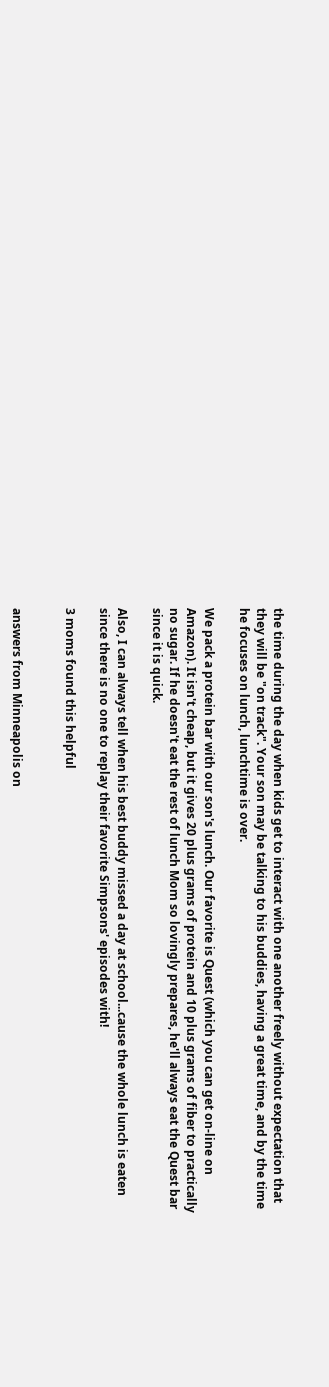the time during the day when kids get to interact with one another freely without expectation that they will be "on track". Your son may be talking to his buddies, having a great time, and by the time he focuses on lunch, lunchtime is over.

We pack a protein bar with our son's lunch. Our favorite is Quest (which you can get on-line on Amazon). It isn't cheap, but it gives 20 plus grams of protein and 10 plus grams of fiber to practically no sugar. If he doesn't eat the rest of lunch Mom so lovingly prepares, he'll always eat the Quest bar since it is quick.

Also, I can always tell when his best buddy missed a day at school...cause the whole lunch is eaten since there is no one to replay their favorite Simpsons' episodes with!

3 moms found this helpful


answers from Minneapolis on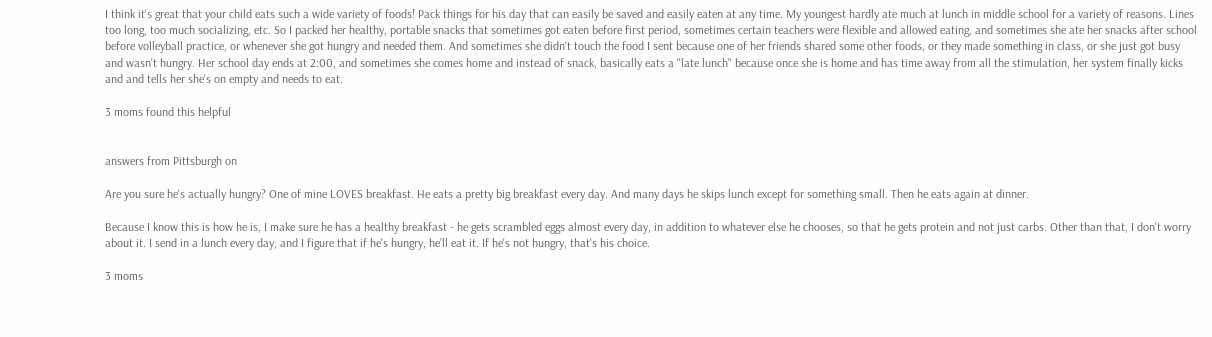I think it's great that your child eats such a wide variety of foods! Pack things for his day that can easily be saved and easily eaten at any time. My youngest hardly ate much at lunch in middle school for a variety of reasons. Lines too long, too much socializing, etc. So I packed her healthy, portable snacks that sometimes got eaten before first period, sometimes certain teachers were flexible and allowed eating, and sometimes she ate her snacks after school before volleyball practice, or whenever she got hungry and needed them. And sometimes she didn't touch the food I sent because one of her friends shared some other foods, or they made something in class, or she just got busy and wasn't hungry. Her school day ends at 2:00, and sometimes she comes home and instead of snack, basically eats a "late lunch" because once she is home and has time away from all the stimulation, her system finally kicks and and tells her she's on empty and needs to eat.

3 moms found this helpful


answers from Pittsburgh on

Are you sure he's actually hungry? One of mine LOVES breakfast. He eats a pretty big breakfast every day. And many days he skips lunch except for something small. Then he eats again at dinner.

Because I know this is how he is, I make sure he has a healthy breakfast - he gets scrambled eggs almost every day, in addition to whatever else he chooses, so that he gets protein and not just carbs. Other than that, I don't worry about it. I send in a lunch every day, and I figure that if he's hungry, he'll eat it. If he's not hungry, that's his choice.

3 moms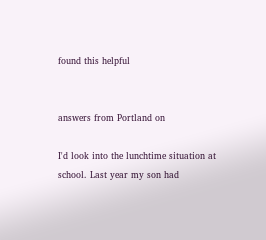found this helpful


answers from Portland on

I'd look into the lunchtime situation at school. Last year my son had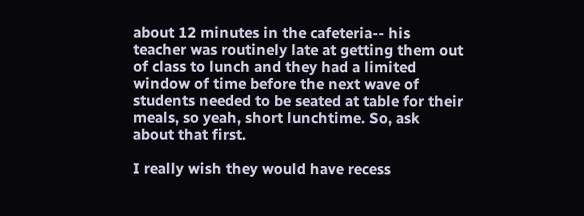about 12 minutes in the cafeteria-- his teacher was routinely late at getting them out of class to lunch and they had a limited window of time before the next wave of students needed to be seated at table for their meals, so yeah, short lunchtime. So, ask about that first.

I really wish they would have recess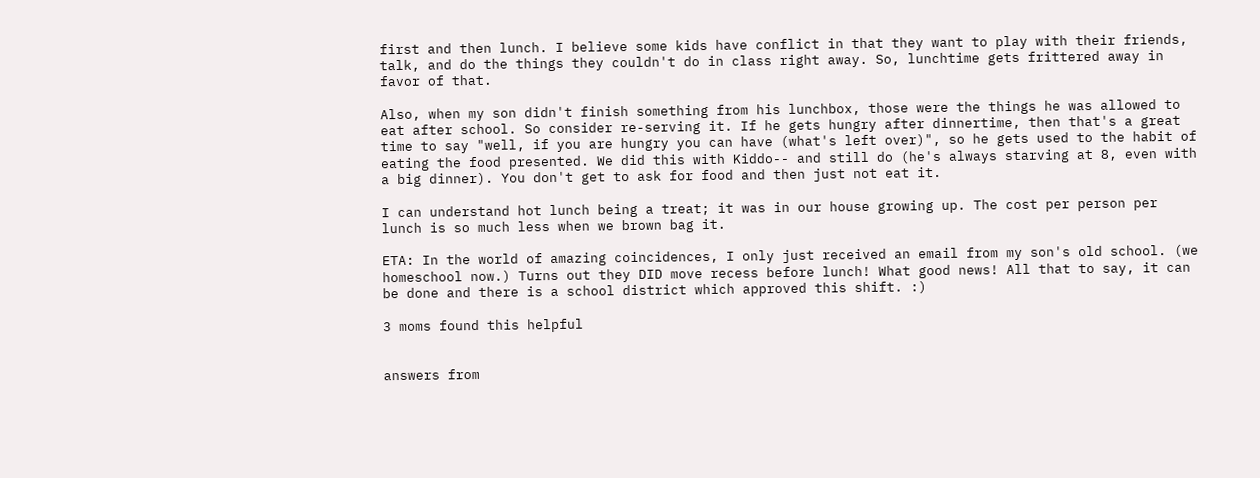first and then lunch. I believe some kids have conflict in that they want to play with their friends, talk, and do the things they couldn't do in class right away. So, lunchtime gets frittered away in favor of that.

Also, when my son didn't finish something from his lunchbox, those were the things he was allowed to eat after school. So consider re-serving it. If he gets hungry after dinnertime, then that's a great time to say "well, if you are hungry you can have (what's left over)", so he gets used to the habit of eating the food presented. We did this with Kiddo-- and still do (he's always starving at 8, even with a big dinner). You don't get to ask for food and then just not eat it.

I can understand hot lunch being a treat; it was in our house growing up. The cost per person per lunch is so much less when we brown bag it.

ETA: In the world of amazing coincidences, I only just received an email from my son's old school. (we homeschool now.) Turns out they DID move recess before lunch! What good news! All that to say, it can be done and there is a school district which approved this shift. :)

3 moms found this helpful


answers from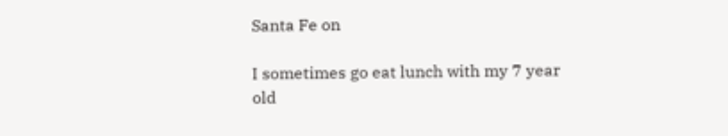Santa Fe on

I sometimes go eat lunch with my 7 year old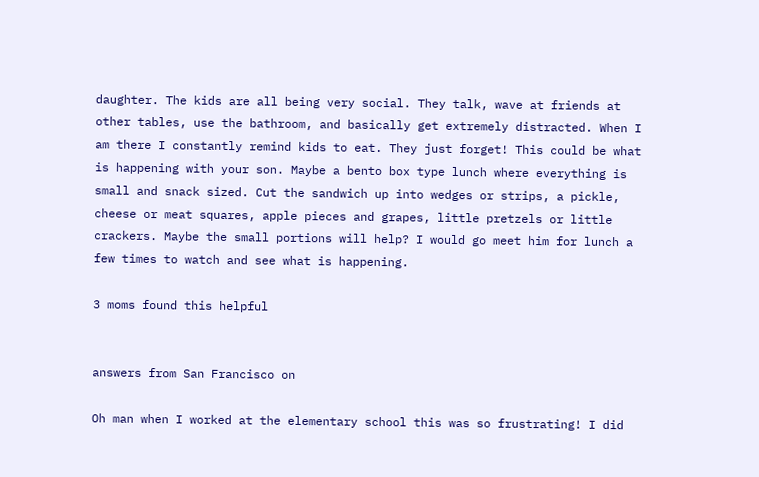daughter. The kids are all being very social. They talk, wave at friends at other tables, use the bathroom, and basically get extremely distracted. When I am there I constantly remind kids to eat. They just forget! This could be what is happening with your son. Maybe a bento box type lunch where everything is small and snack sized. Cut the sandwich up into wedges or strips, a pickle, cheese or meat squares, apple pieces and grapes, little pretzels or little crackers. Maybe the small portions will help? I would go meet him for lunch a few times to watch and see what is happening.

3 moms found this helpful


answers from San Francisco on

Oh man when I worked at the elementary school this was so frustrating! I did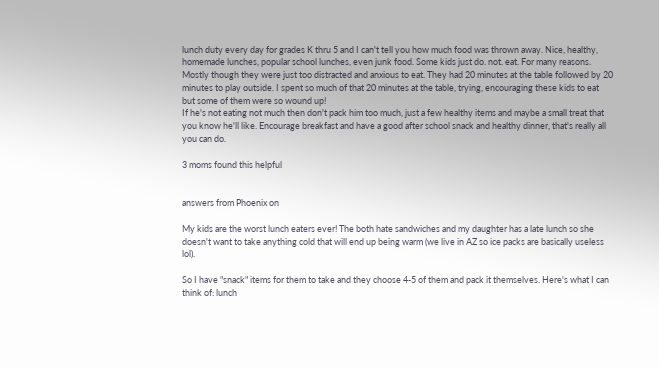lunch duty every day for grades K thru 5 and I can't tell you how much food was thrown away. Nice, healthy, homemade lunches, popular school lunches, even junk food. Some kids just do. not. eat. For many reasons. Mostly though they were just too distracted and anxious to eat. They had 20 minutes at the table followed by 20 minutes to play outside. I spent so much of that 20 minutes at the table, trying, encouraging these kids to eat but some of them were so wound up!
If he's not eating not much then don't pack him too much, just a few healthy items and maybe a small treat that you know he'll like. Encourage breakfast and have a good after school snack and healthy dinner, that's really all you can do.

3 moms found this helpful


answers from Phoenix on

My kids are the worst lunch eaters ever! The both hate sandwiches and my daughter has a late lunch so she doesn't want to take anything cold that will end up being warm (we live in AZ so ice packs are basically useless lol).

So I have "snack" items for them to take and they choose 4-5 of them and pack it themselves. Here's what I can think of: lunch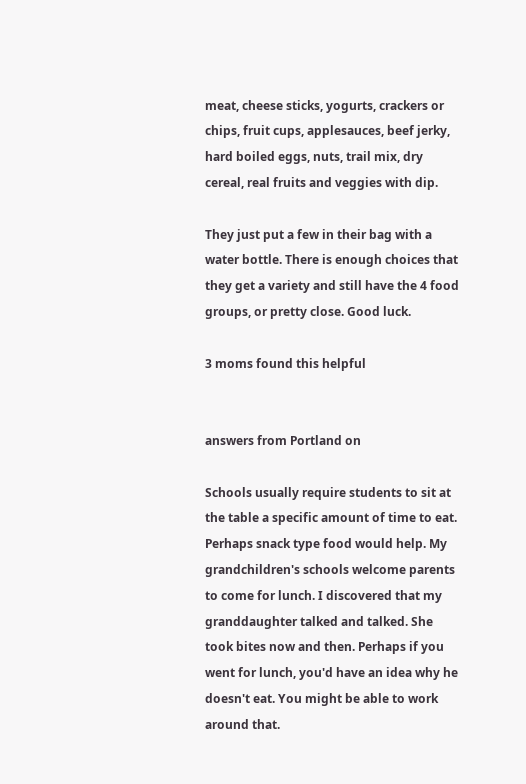meat, cheese sticks, yogurts, crackers or chips, fruit cups, applesauces, beef jerky, hard boiled eggs, nuts, trail mix, dry cereal, real fruits and veggies with dip.

They just put a few in their bag with a water bottle. There is enough choices that they get a variety and still have the 4 food groups, or pretty close. Good luck.

3 moms found this helpful


answers from Portland on

Schools usually require students to sit at the table a specific amount of time to eat. Perhaps snack type food would help. My grandchildren's schools welcome parents to come for lunch. I discovered that my granddaughter talked and talked. She took bites now and then. Perhaps if you went for lunch, you'd have an idea why he doesn't eat. You might be able to work around that.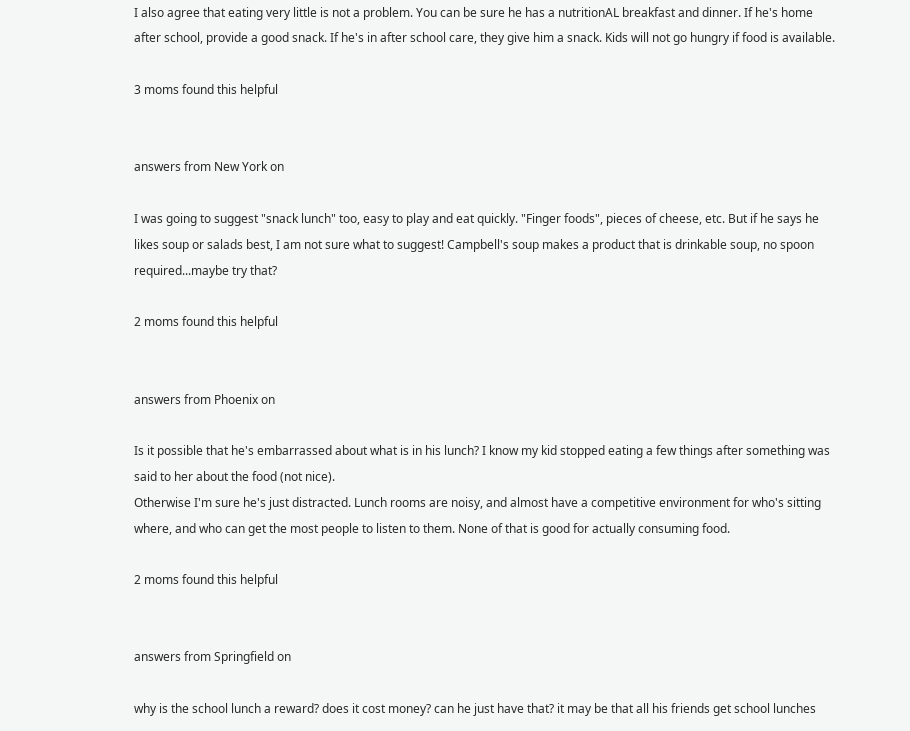I also agree that eating very little is not a problem. You can be sure he has a nutritionAL breakfast and dinner. If he's home after school, provide a good snack. If he's in after school care, they give him a snack. Kids will not go hungry if food is available.

3 moms found this helpful


answers from New York on

I was going to suggest "snack lunch" too, easy to play and eat quickly. "Finger foods", pieces of cheese, etc. But if he says he likes soup or salads best, I am not sure what to suggest! Campbell's soup makes a product that is drinkable soup, no spoon required...maybe try that?

2 moms found this helpful


answers from Phoenix on

Is it possible that he's embarrassed about what is in his lunch? I know my kid stopped eating a few things after something was said to her about the food (not nice).
Otherwise I'm sure he's just distracted. Lunch rooms are noisy, and almost have a competitive environment for who's sitting where, and who can get the most people to listen to them. None of that is good for actually consuming food.

2 moms found this helpful


answers from Springfield on

why is the school lunch a reward? does it cost money? can he just have that? it may be that all his friends get school lunches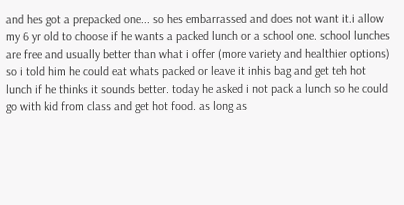and hes got a prepacked one... so hes embarrassed and does not want it.i allow my 6 yr old to choose if he wants a packed lunch or a school one. school lunches are free and usually better than what i offer (more variety and healthier options) so i told him he could eat whats packed or leave it inhis bag and get teh hot lunch if he thinks it sounds better. today he asked i not pack a lunch so he could go with kid from class and get hot food. as long as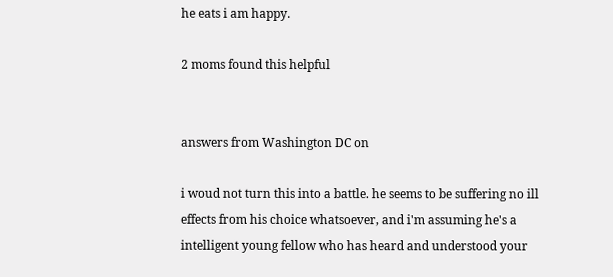he eats i am happy.

2 moms found this helpful


answers from Washington DC on

i woud not turn this into a battle. he seems to be suffering no ill effects from his choice whatsoever, and i'm assuming he's a intelligent young fellow who has heard and understood your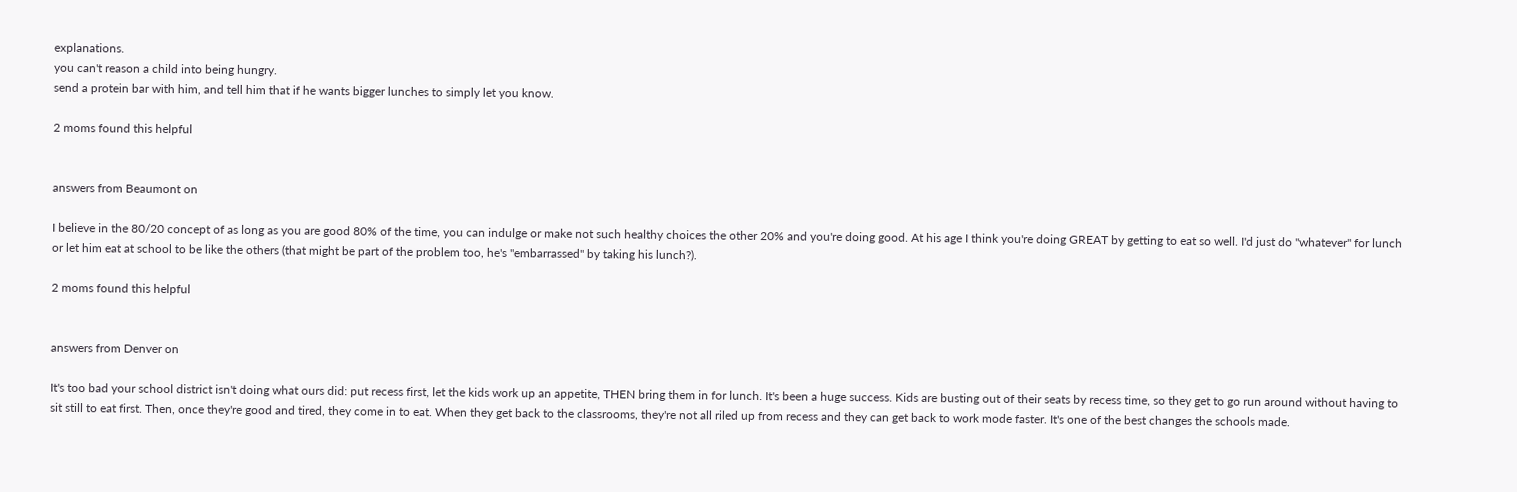explanations.
you can't reason a child into being hungry.
send a protein bar with him, and tell him that if he wants bigger lunches to simply let you know.

2 moms found this helpful


answers from Beaumont on

I believe in the 80/20 concept of as long as you are good 80% of the time, you can indulge or make not such healthy choices the other 20% and you're doing good. At his age I think you're doing GREAT by getting to eat so well. I'd just do "whatever" for lunch or let him eat at school to be like the others (that might be part of the problem too, he's "embarrassed" by taking his lunch?).

2 moms found this helpful


answers from Denver on

It's too bad your school district isn't doing what ours did: put recess first, let the kids work up an appetite, THEN bring them in for lunch. It's been a huge success. Kids are busting out of their seats by recess time, so they get to go run around without having to sit still to eat first. Then, once they're good and tired, they come in to eat. When they get back to the classrooms, they're not all riled up from recess and they can get back to work mode faster. It's one of the best changes the schools made.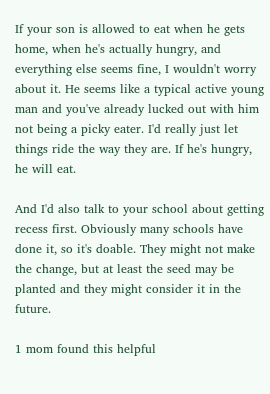If your son is allowed to eat when he gets home, when he's actually hungry, and everything else seems fine, I wouldn't worry about it. He seems like a typical active young man and you've already lucked out with him not being a picky eater. I'd really just let things ride the way they are. If he's hungry, he will eat.

And I'd also talk to your school about getting recess first. Obviously many schools have done it, so it's doable. They might not make the change, but at least the seed may be planted and they might consider it in the future.

1 mom found this helpful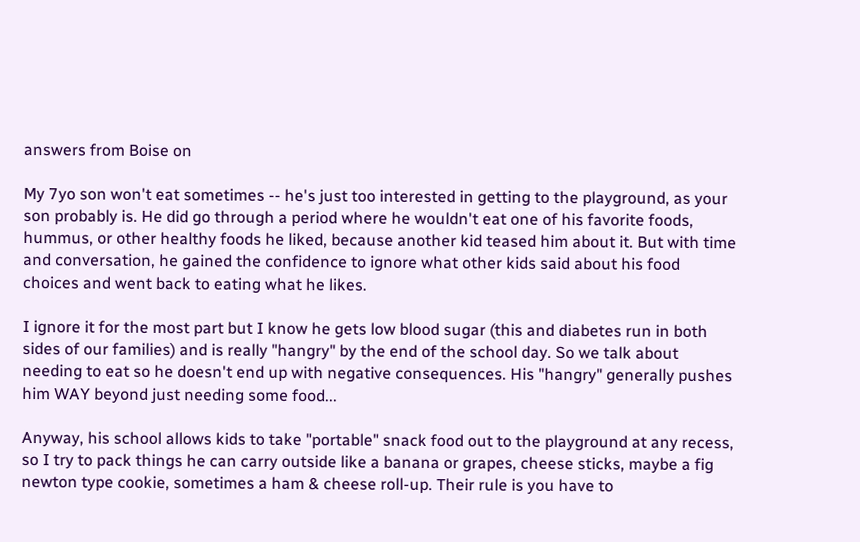answers from Boise on

My 7yo son won't eat sometimes -- he's just too interested in getting to the playground, as your son probably is. He did go through a period where he wouldn't eat one of his favorite foods, hummus, or other healthy foods he liked, because another kid teased him about it. But with time and conversation, he gained the confidence to ignore what other kids said about his food choices and went back to eating what he likes.

I ignore it for the most part but I know he gets low blood sugar (this and diabetes run in both sides of our families) and is really "hangry" by the end of the school day. So we talk about needing to eat so he doesn't end up with negative consequences. His "hangry" generally pushes him WAY beyond just needing some food...

Anyway, his school allows kids to take "portable" snack food out to the playground at any recess, so I try to pack things he can carry outside like a banana or grapes, cheese sticks, maybe a fig newton type cookie, sometimes a ham & cheese roll-up. Their rule is you have to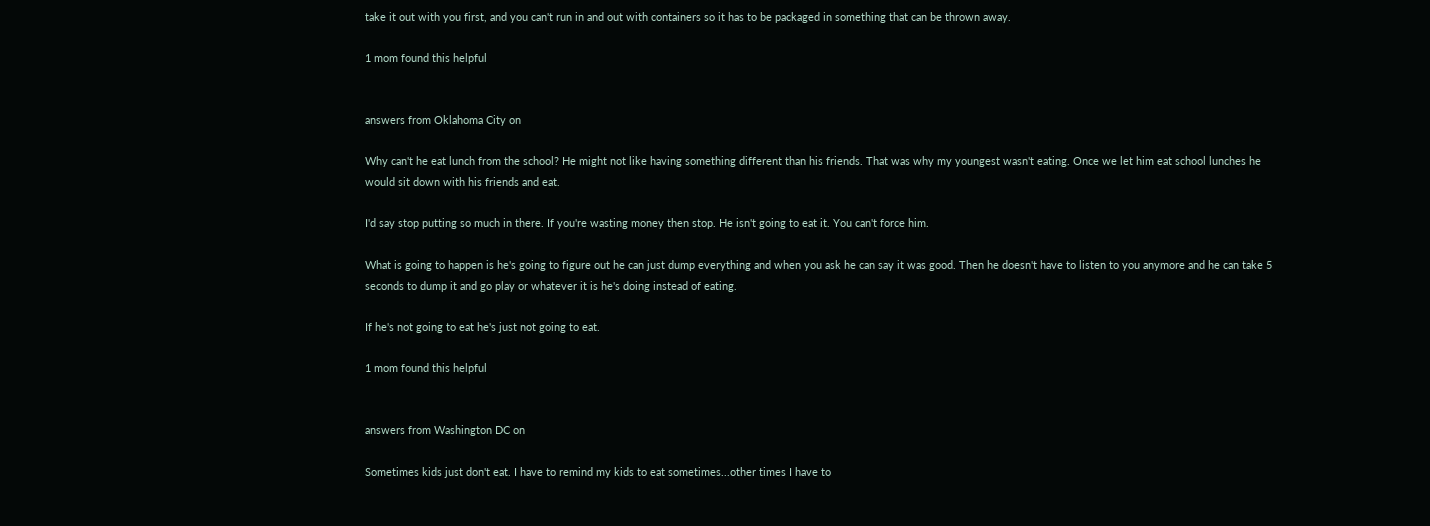take it out with you first, and you can't run in and out with containers so it has to be packaged in something that can be thrown away.

1 mom found this helpful


answers from Oklahoma City on

Why can't he eat lunch from the school? He might not like having something different than his friends. That was why my youngest wasn't eating. Once we let him eat school lunches he would sit down with his friends and eat.

I'd say stop putting so much in there. If you're wasting money then stop. He isn't going to eat it. You can't force him.

What is going to happen is he's going to figure out he can just dump everything and when you ask he can say it was good. Then he doesn't have to listen to you anymore and he can take 5 seconds to dump it and go play or whatever it is he's doing instead of eating.

If he's not going to eat he's just not going to eat.

1 mom found this helpful


answers from Washington DC on

Sometimes kids just don't eat. I have to remind my kids to eat sometimes...other times I have to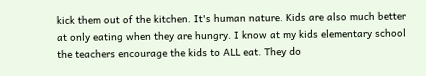kick them out of the kitchen. It's human nature. Kids are also much better at only eating when they are hungry. I know at my kids elementary school the teachers encourage the kids to ALL eat. They do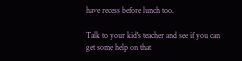have recess before lunch too.

Talk to your kid's teacher and see if you can get some help on that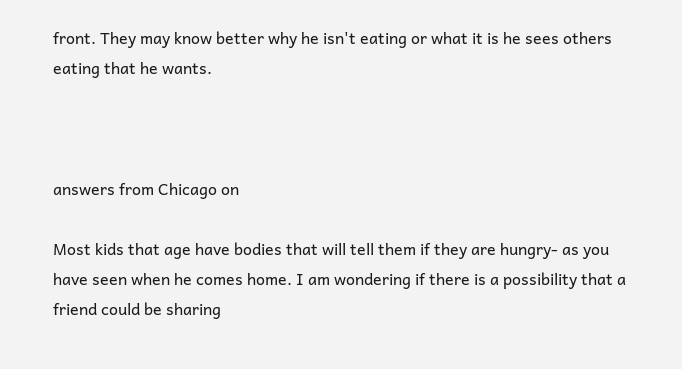front. They may know better why he isn't eating or what it is he sees others eating that he wants.



answers from Chicago on

Most kids that age have bodies that will tell them if they are hungry- as you have seen when he comes home. I am wondering if there is a possibility that a friend could be sharing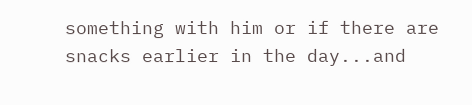something with him or if there are snacks earlier in the day...and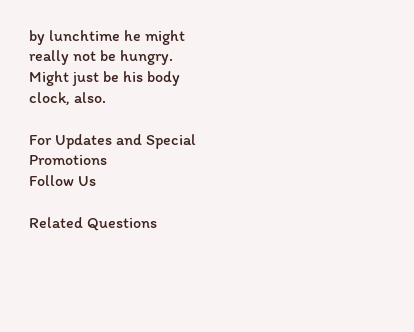by lunchtime he might really not be hungry. Might just be his body clock, also.

For Updates and Special Promotions
Follow Us

Related Questions